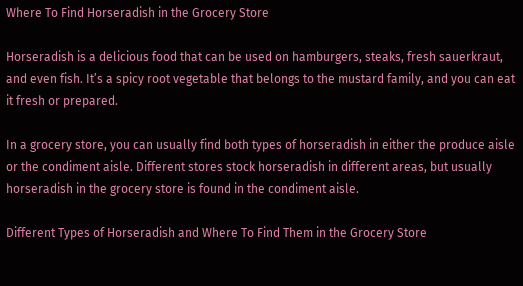Where To Find Horseradish in the Grocery Store

Horseradish is a delicious food that can be used on hamburgers, steaks, fresh sauerkraut, and even fish. It’s a spicy root vegetable that belongs to the mustard family, and you can eat it fresh or prepared.

In a grocery store, you can usually find both types of horseradish in either the produce aisle or the condiment aisle. Different stores stock horseradish in different areas, but usually horseradish in the grocery store is found in the condiment aisle.

Different Types of Horseradish and Where To Find Them in the Grocery Store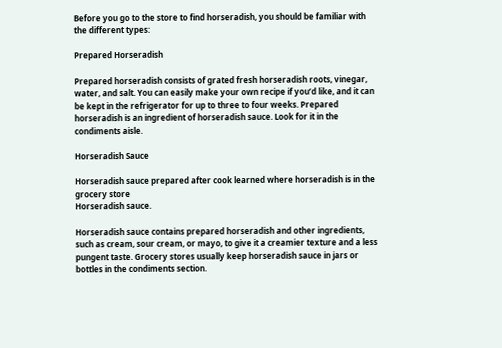Before you go to the store to find horseradish, you should be familiar with the different types:

Prepared Horseradish

Prepared horseradish consists of grated fresh horseradish roots, vinegar, water, and salt. You can easily make your own recipe if you’d like, and it can be kept in the refrigerator for up to three to four weeks. Prepared horseradish is an ingredient of horseradish sauce. Look for it in the condiments aisle.

Horseradish Sauce

Horseradish sauce prepared after cook learned where horseradish is in the grocery store
Horseradish sauce.

Horseradish sauce contains prepared horseradish and other ingredients, such as cream, sour cream, or mayo, to give it a creamier texture and a less pungent taste. Grocery stores usually keep horseradish sauce in jars or bottles in the condiments section.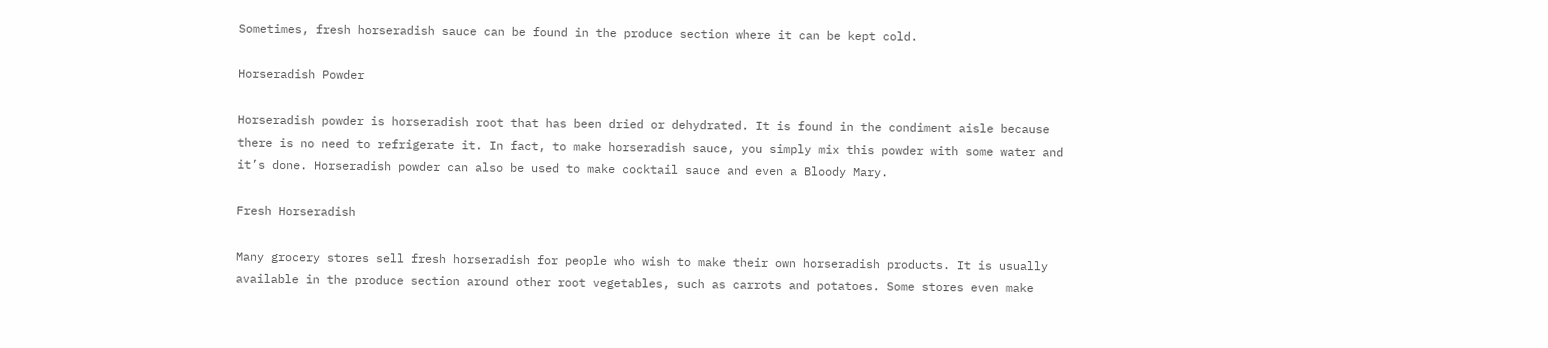Sometimes, fresh horseradish sauce can be found in the produce section where it can be kept cold.

Horseradish Powder

Horseradish powder is horseradish root that has been dried or dehydrated. It is found in the condiment aisle because there is no need to refrigerate it. In fact, to make horseradish sauce, you simply mix this powder with some water and it’s done. Horseradish powder can also be used to make cocktail sauce and even a Bloody Mary.

Fresh Horseradish

Many grocery stores sell fresh horseradish for people who wish to make their own horseradish products. It is usually available in the produce section around other root vegetables, such as carrots and potatoes. Some stores even make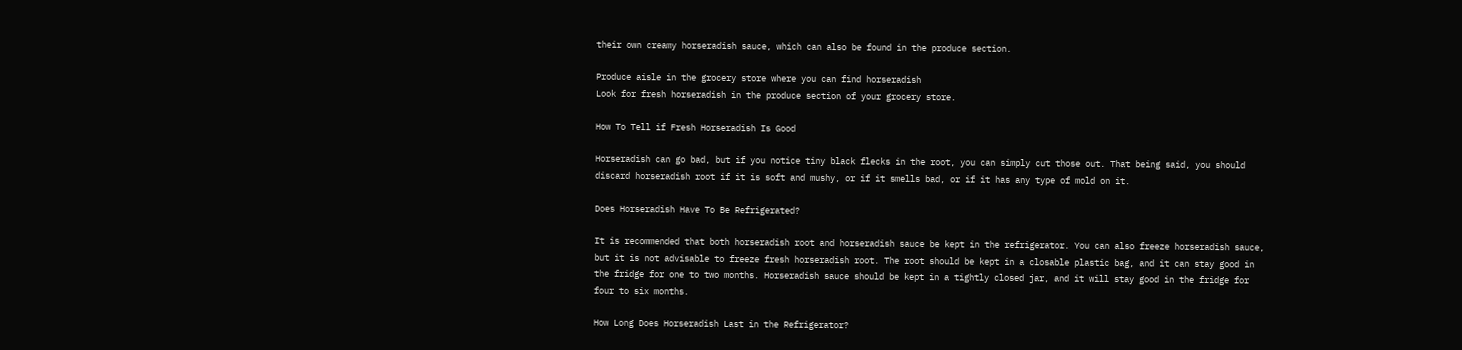their own creamy horseradish sauce, which can also be found in the produce section.

Produce aisle in the grocery store where you can find horseradish
Look for fresh horseradish in the produce section of your grocery store.

How To Tell if Fresh Horseradish Is Good

Horseradish can go bad, but if you notice tiny black flecks in the root, you can simply cut those out. That being said, you should discard horseradish root if it is soft and mushy, or if it smells bad, or if it has any type of mold on it.

Does Horseradish Have To Be Refrigerated?

It is recommended that both horseradish root and horseradish sauce be kept in the refrigerator. You can also freeze horseradish sauce, but it is not advisable to freeze fresh horseradish root. The root should be kept in a closable plastic bag, and it can stay good in the fridge for one to two months. Horseradish sauce should be kept in a tightly closed jar, and it will stay good in the fridge for four to six months.

How Long Does Horseradish Last in the Refrigerator?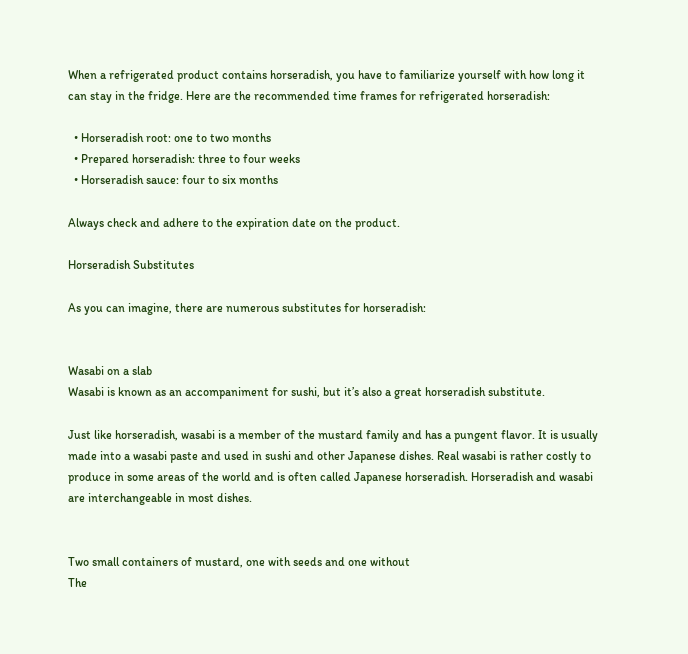When a refrigerated product contains horseradish, you have to familiarize yourself with how long it can stay in the fridge. Here are the recommended time frames for refrigerated horseradish:

  • Horseradish root: one to two months
  • Prepared horseradish: three to four weeks
  • Horseradish sauce: four to six months

Always check and adhere to the expiration date on the product.

Horseradish Substitutes

As you can imagine, there are numerous substitutes for horseradish:


Wasabi on a slab
Wasabi is known as an accompaniment for sushi, but it’s also a great horseradish substitute.

Just like horseradish, wasabi is a member of the mustard family and has a pungent flavor. It is usually made into a wasabi paste and used in sushi and other Japanese dishes. Real wasabi is rather costly to produce in some areas of the world and is often called Japanese horseradish. Horseradish and wasabi are interchangeable in most dishes.


Two small containers of mustard, one with seeds and one without
The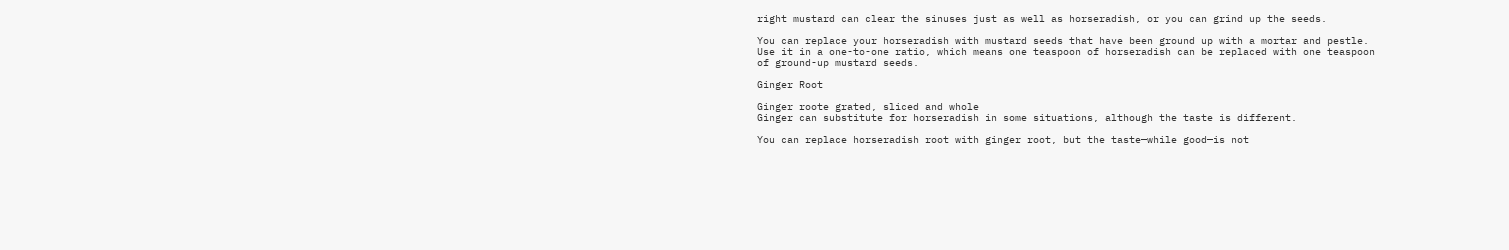right mustard can clear the sinuses just as well as horseradish, or you can grind up the seeds.

You can replace your horseradish with mustard seeds that have been ground up with a mortar and pestle. Use it in a one-to-one ratio, which means one teaspoon of horseradish can be replaced with one teaspoon of ground-up mustard seeds.

Ginger Root

Ginger roote grated, sliced and whole
Ginger can substitute for horseradish in some situations, although the taste is different.

You can replace horseradish root with ginger root, but the taste—while good—is not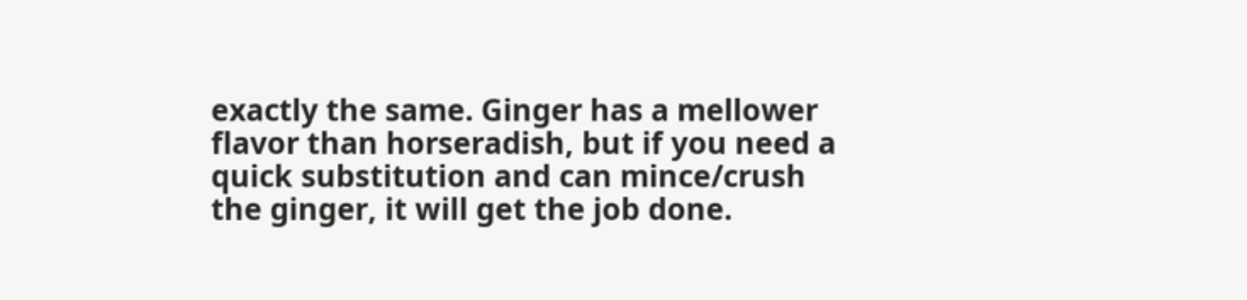exactly the same. Ginger has a mellower flavor than horseradish, but if you need a quick substitution and can mince/crush the ginger, it will get the job done.